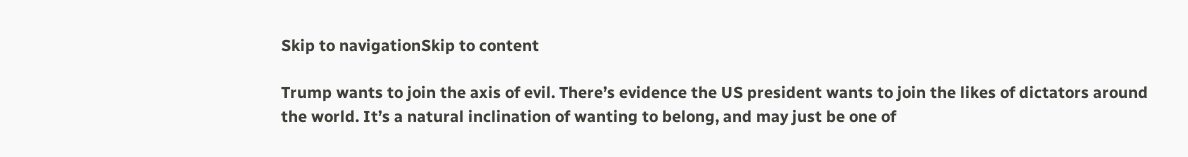Skip to navigationSkip to content

Trump wants to join the axis of evil. There’s evidence the US president wants to join the likes of dictators around the world. It’s a natural inclination of wanting to belong, and may just be one of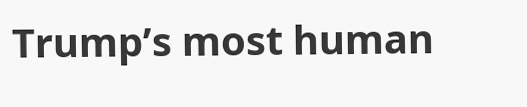Trump’s most human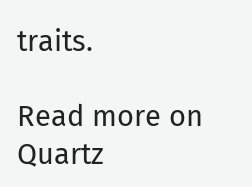traits.

Read more on Quartz